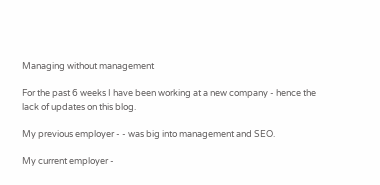Managing without management

For the past 6 weeks I have been working at a new company - hence the lack of updates on this blog.

My previous employer - - was big into management and SEO.

My current employer -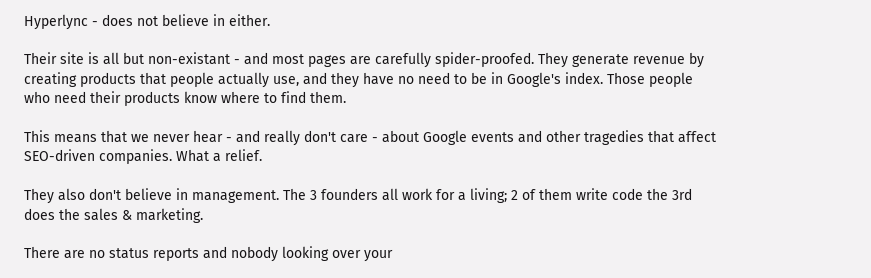Hyperlync - does not believe in either.

Their site is all but non-existant - and most pages are carefully spider-proofed. They generate revenue by creating products that people actually use, and they have no need to be in Google's index. Those people who need their products know where to find them.

This means that we never hear - and really don't care - about Google events and other tragedies that affect SEO-driven companies. What a relief.

They also don't believe in management. The 3 founders all work for a living; 2 of them write code the 3rd does the sales & marketing.

There are no status reports and nobody looking over your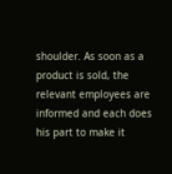shoulder. As soon as a product is sold, the relevant employees are informed and each does his part to make it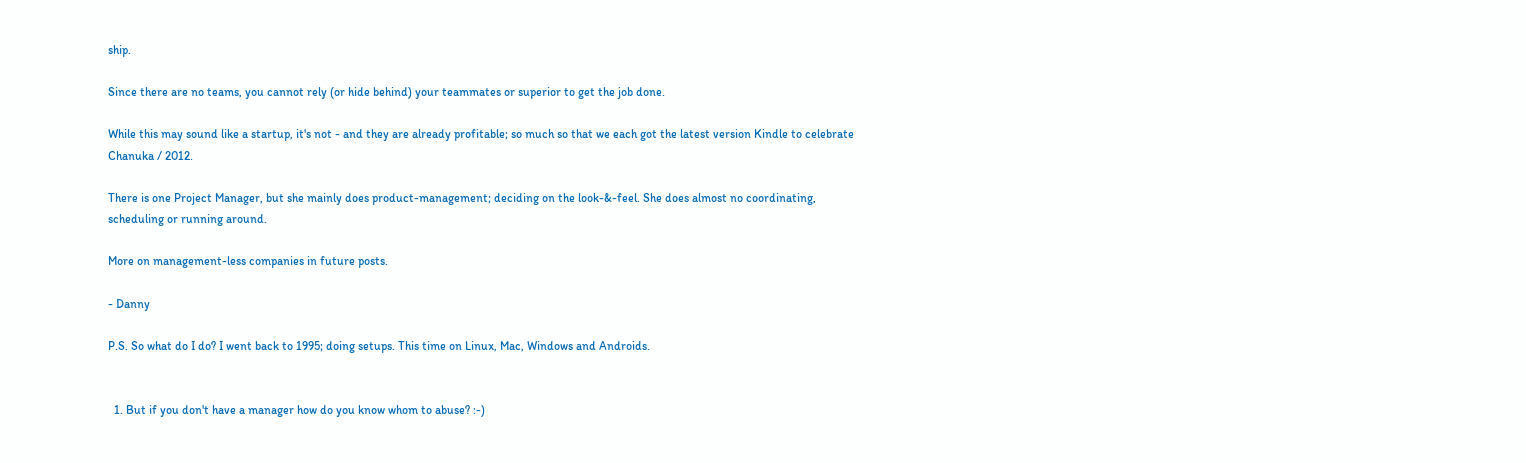ship.

Since there are no teams, you cannot rely (or hide behind) your teammates or superior to get the job done.

While this may sound like a startup, it's not - and they are already profitable; so much so that we each got the latest version Kindle to celebrate Chanuka / 2012.

There is one Project Manager, but she mainly does product-management; deciding on the look-&-feel. She does almost no coordinating, scheduling or running around.

More on management-less companies in future posts.

- Danny

P.S. So what do I do? I went back to 1995; doing setups. This time on Linux, Mac, Windows and Androids.


  1. But if you don't have a manager how do you know whom to abuse? :-)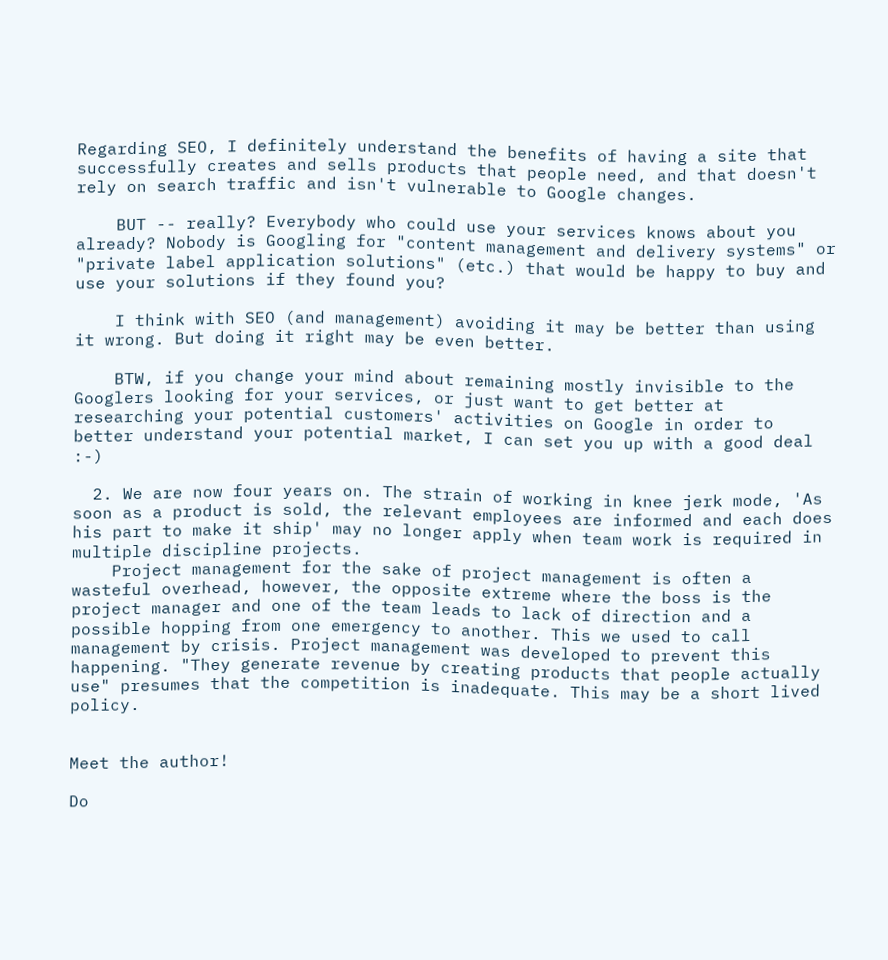Regarding SEO, I definitely understand the benefits of having a site that successfully creates and sells products that people need, and that doesn't rely on search traffic and isn't vulnerable to Google changes.

    BUT -- really? Everybody who could use your services knows about you already? Nobody is Googling for "content management and delivery systems" or "private label application solutions" (etc.) that would be happy to buy and use your solutions if they found you?

    I think with SEO (and management) avoiding it may be better than using it wrong. But doing it right may be even better.

    BTW, if you change your mind about remaining mostly invisible to the Googlers looking for your services, or just want to get better at researching your potential customers' activities on Google in order to better understand your potential market, I can set you up with a good deal :-)

  2. We are now four years on. The strain of working in knee jerk mode, 'As soon as a product is sold, the relevant employees are informed and each does his part to make it ship' may no longer apply when team work is required in multiple discipline projects.
    Project management for the sake of project management is often a wasteful overhead, however, the opposite extreme where the boss is the project manager and one of the team leads to lack of direction and a possible hopping from one emergency to another. This we used to call management by crisis. Project management was developed to prevent this happening. "They generate revenue by creating products that people actually use" presumes that the competition is inadequate. This may be a short lived policy.


Meet the author!

Do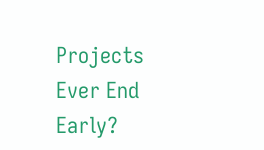Projects Ever End Early?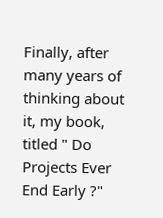Finally, after many years of thinking about it, my book, titled " Do Projects Ever End Early ?"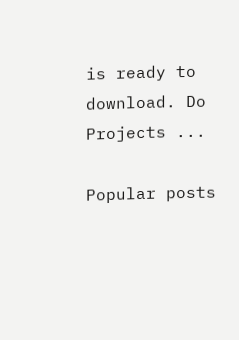is ready to download. Do Projects ...

Popular posts